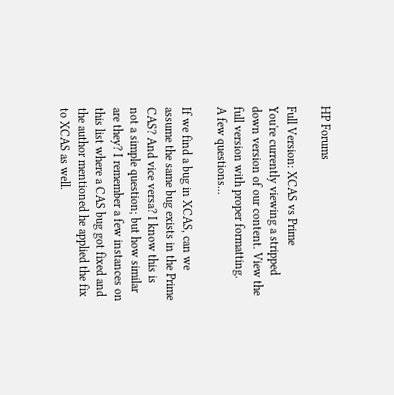HP Forums

Full Version: XCAS vs Prime
You're currently viewing a stripped down version of our content. View the full version with proper formatting.
A few questions...

If we find a bug in XCAS, can we assume the same bug exists in the Prime CAS? And vice versa? I know this is not a simple question; but how similar are they? I remember a few instances on this list where a CAS bug got fixed and the author mentioned he applied the fix to XCAS as well.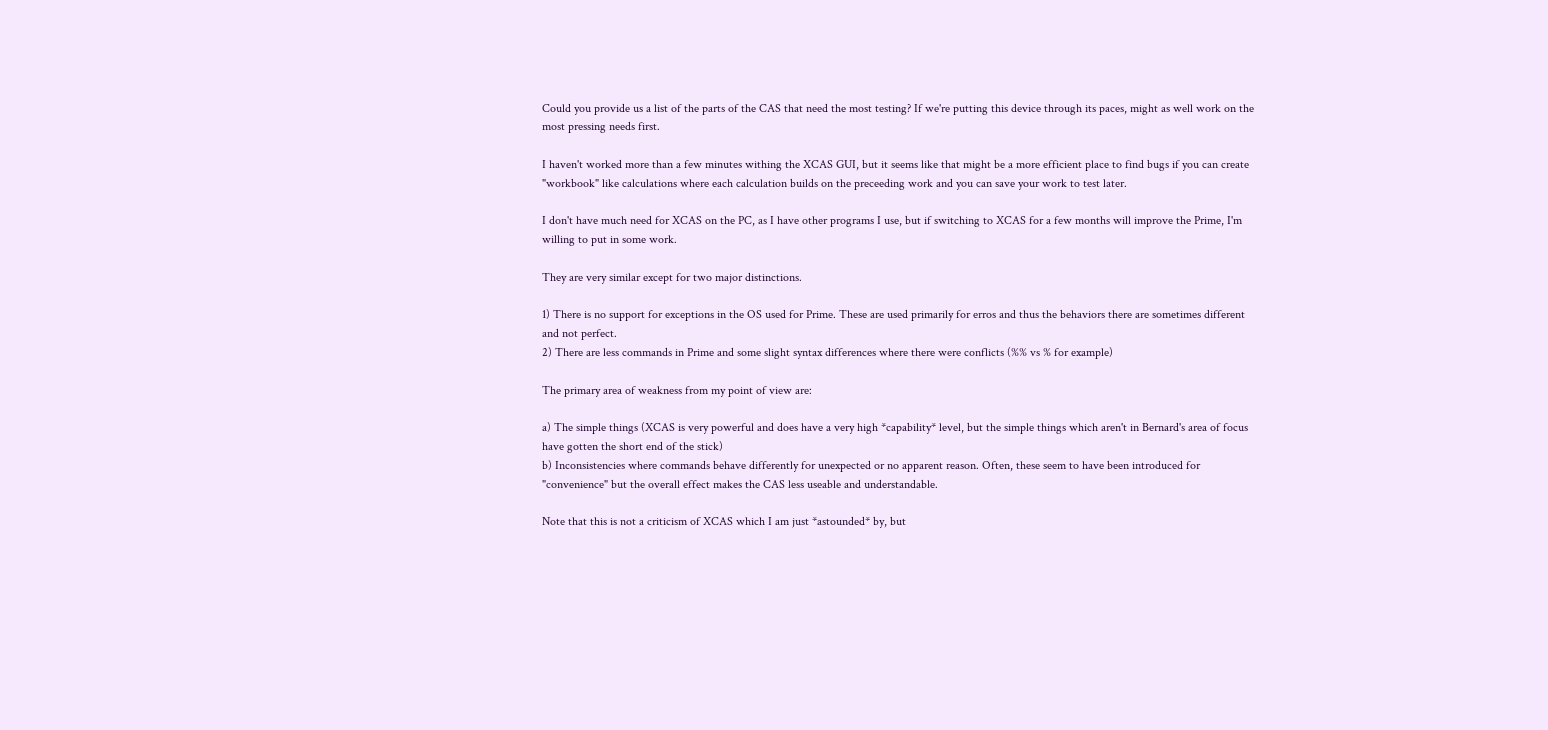Could you provide us a list of the parts of the CAS that need the most testing? If we're putting this device through its paces, might as well work on the most pressing needs first.

I haven't worked more than a few minutes withing the XCAS GUI, but it seems like that might be a more efficient place to find bugs if you can create "workbook" like calculations where each calculation builds on the preceeding work and you can save your work to test later.

I don't have much need for XCAS on the PC, as I have other programs I use, but if switching to XCAS for a few months will improve the Prime, I'm willing to put in some work.

They are very similar except for two major distinctions.

1) There is no support for exceptions in the OS used for Prime. These are used primarily for erros and thus the behaviors there are sometimes different and not perfect.
2) There are less commands in Prime and some slight syntax differences where there were conflicts (%% vs % for example)

The primary area of weakness from my point of view are:

a) The simple things (XCAS is very powerful and does have a very high *capability* level, but the simple things which aren't in Bernard's area of focus have gotten the short end of the stick)
b) Inconsistencies where commands behave differently for unexpected or no apparent reason. Often, these seem to have been introduced for "convenience" but the overall effect makes the CAS less useable and understandable.

Note that this is not a criticism of XCAS which I am just *astounded* by, but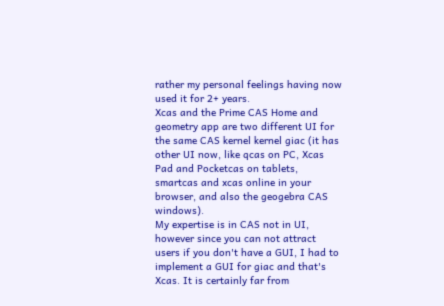rather my personal feelings having now used it for 2+ years.
Xcas and the Prime CAS Home and geometry app are two different UI for the same CAS kernel kernel giac (it has other UI now, like qcas on PC, Xcas Pad and Pocketcas on tablets, smartcas and xcas online in your browser, and also the geogebra CAS windows).
My expertise is in CAS not in UI, however since you can not attract users if you don't have a GUI, I had to implement a GUI for giac and that's Xcas. It is certainly far from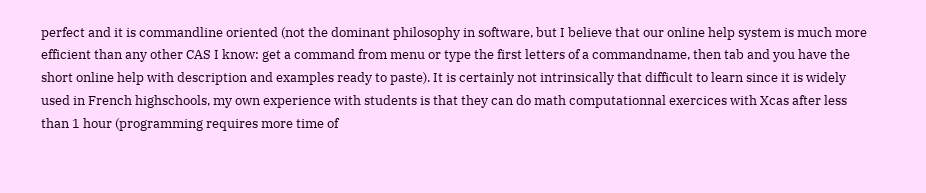perfect and it is commandline oriented (not the dominant philosophy in software, but I believe that our online help system is much more efficient than any other CAS I know: get a command from menu or type the first letters of a commandname, then tab and you have the short online help with description and examples ready to paste). It is certainly not intrinsically that difficult to learn since it is widely used in French highschools, my own experience with students is that they can do math computationnal exercices with Xcas after less than 1 hour (programming requires more time of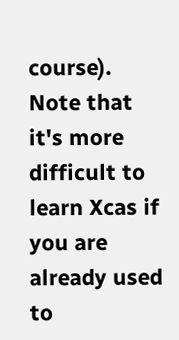course). Note that it's more difficult to learn Xcas if you are already used to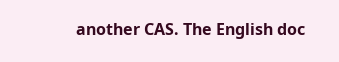another CAS. The English doc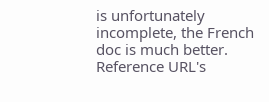is unfortunately incomplete, the French doc is much better.
Reference URL's